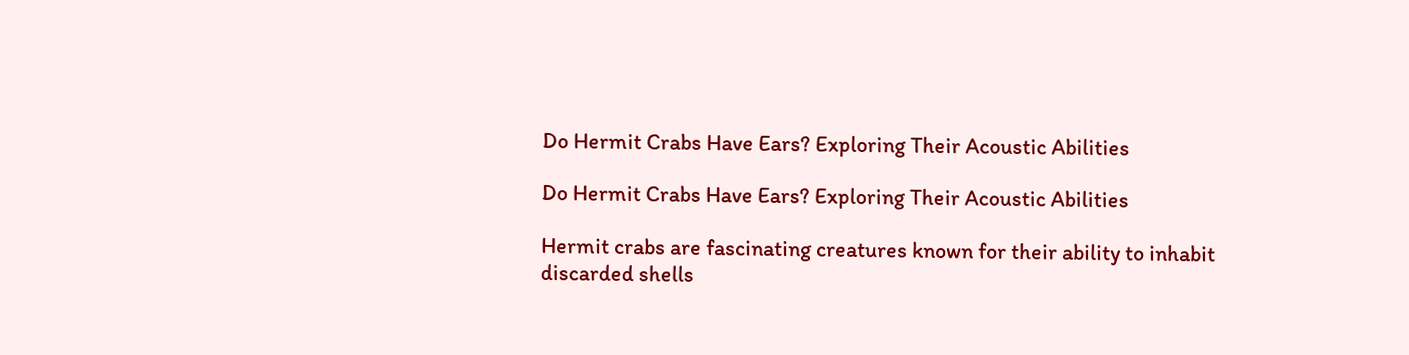Do Hermit Crabs Have Ears? Exploring Their Acoustic Abilities

Do Hermit Crabs Have Ears? Exploring Their Acoustic Abilities

Hermit crabs are fascinating creatures known for their ability to inhabit discarded shells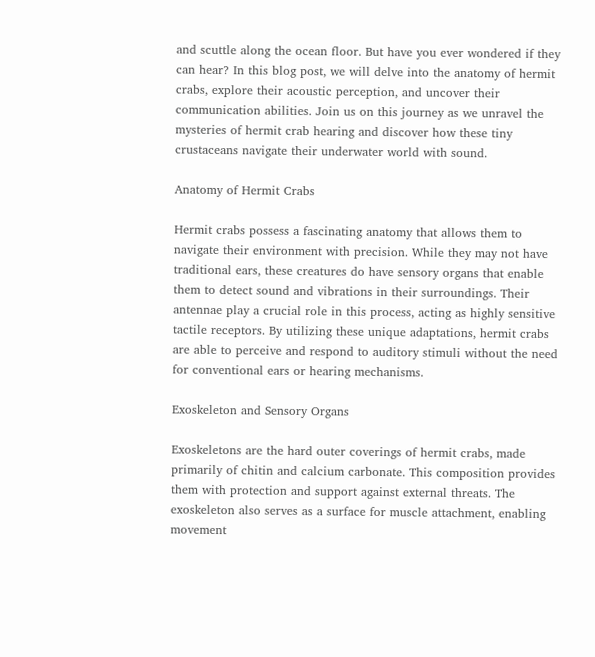and scuttle along the ocean floor. But have you ever wondered if they can hear? In this blog post, we will delve into the anatomy of hermit crabs, explore their acoustic perception, and uncover their communication abilities. Join us on this journey as we unravel the mysteries of hermit crab hearing and discover how these tiny crustaceans navigate their underwater world with sound.

Anatomy of Hermit Crabs

Hermit crabs possess a fascinating anatomy that allows them to navigate their environment with precision. While they may not have traditional ears, these creatures do have sensory organs that enable them to detect sound and vibrations in their surroundings. Their antennae play a crucial role in this process, acting as highly sensitive tactile receptors. By utilizing these unique adaptations, hermit crabs are able to perceive and respond to auditory stimuli without the need for conventional ears or hearing mechanisms.

Exoskeleton and Sensory Organs

Exoskeletons are the hard outer coverings of hermit crabs, made primarily of chitin and calcium carbonate. This composition provides them with protection and support against external threats. The exoskeleton also serves as a surface for muscle attachment, enabling movement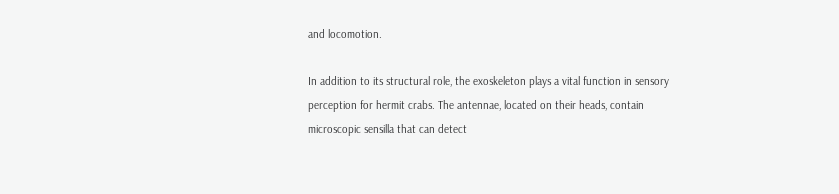and locomotion.

In addition to its structural role, the exoskeleton plays a vital function in sensory perception for hermit crabs. The antennae, located on their heads, contain microscopic sensilla that can detect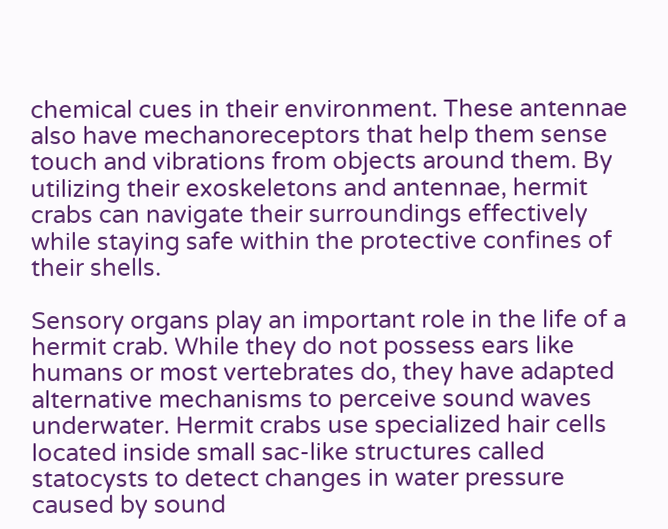chemical cues in their environment. These antennae also have mechanoreceptors that help them sense touch and vibrations from objects around them. By utilizing their exoskeletons and antennae, hermit crabs can navigate their surroundings effectively while staying safe within the protective confines of their shells.

Sensory organs play an important role in the life of a hermit crab. While they do not possess ears like humans or most vertebrates do, they have adapted alternative mechanisms to perceive sound waves underwater. Hermit crabs use specialized hair cells located inside small sac-like structures called statocysts to detect changes in water pressure caused by sound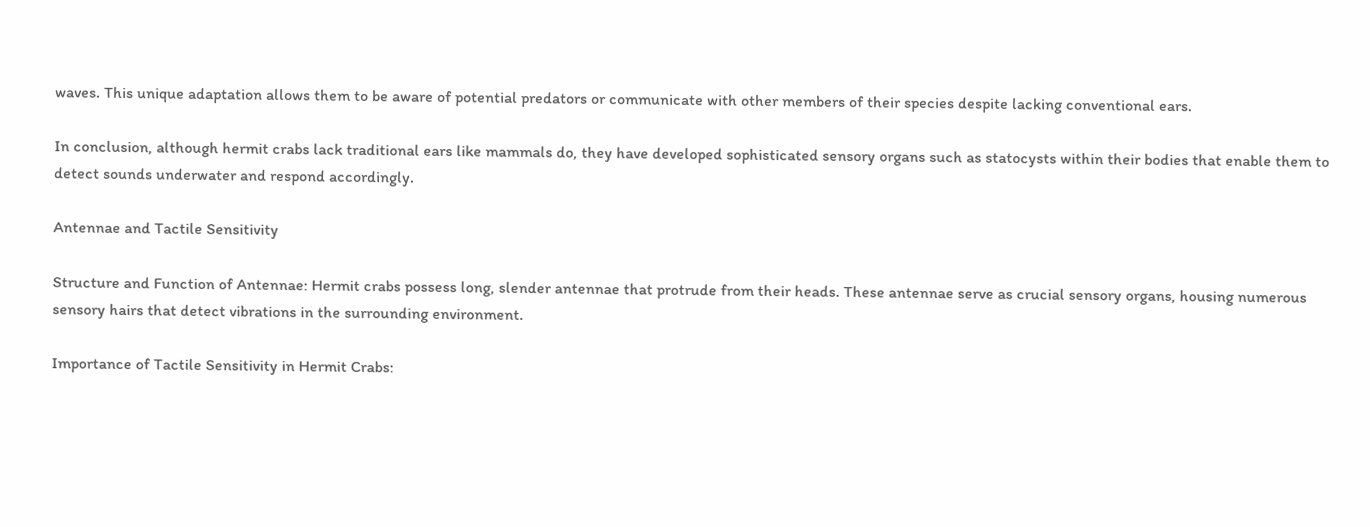waves. This unique adaptation allows them to be aware of potential predators or communicate with other members of their species despite lacking conventional ears.

In conclusion, although hermit crabs lack traditional ears like mammals do, they have developed sophisticated sensory organs such as statocysts within their bodies that enable them to detect sounds underwater and respond accordingly.

Antennae and Tactile Sensitivity

Structure and Function of Antennae: Hermit crabs possess long, slender antennae that protrude from their heads. These antennae serve as crucial sensory organs, housing numerous sensory hairs that detect vibrations in the surrounding environment.

Importance of Tactile Sensitivity in Hermit Crabs: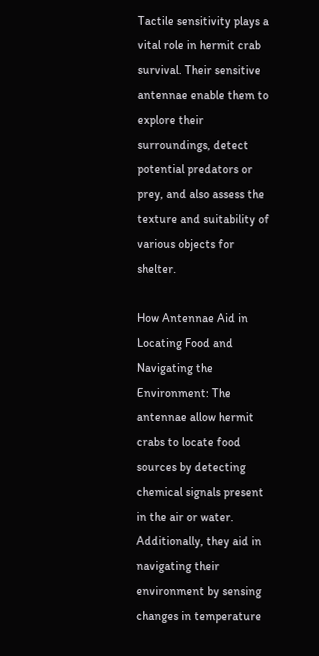Tactile sensitivity plays a vital role in hermit crab survival. Their sensitive antennae enable them to explore their surroundings, detect potential predators or prey, and also assess the texture and suitability of various objects for shelter.

How Antennae Aid in Locating Food and Navigating the Environment: The antennae allow hermit crabs to locate food sources by detecting chemical signals present in the air or water. Additionally, they aid in navigating their environment by sensing changes in temperature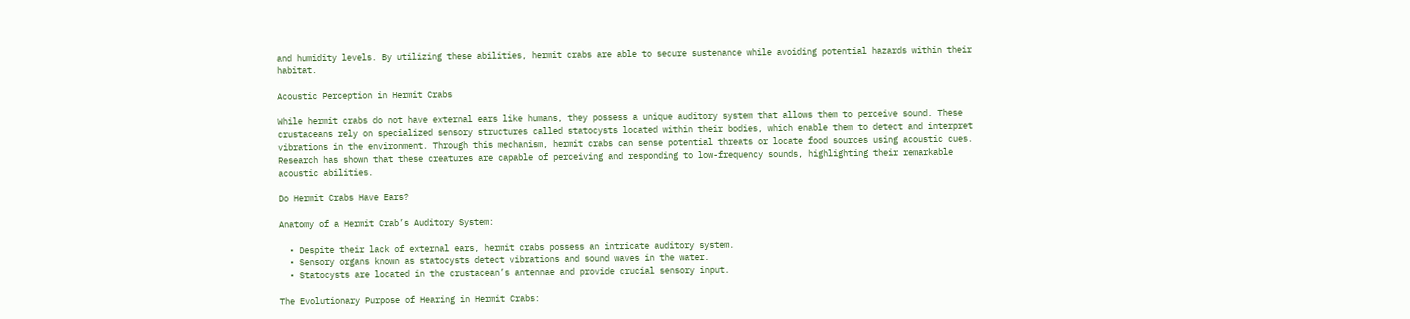and humidity levels. By utilizing these abilities, hermit crabs are able to secure sustenance while avoiding potential hazards within their habitat.

Acoustic Perception in Hermit Crabs

While hermit crabs do not have external ears like humans, they possess a unique auditory system that allows them to perceive sound. These crustaceans rely on specialized sensory structures called statocysts located within their bodies, which enable them to detect and interpret vibrations in the environment. Through this mechanism, hermit crabs can sense potential threats or locate food sources using acoustic cues. Research has shown that these creatures are capable of perceiving and responding to low-frequency sounds, highlighting their remarkable acoustic abilities.

Do Hermit Crabs Have Ears?

Anatomy of a Hermit Crab’s Auditory System:

  • Despite their lack of external ears, hermit crabs possess an intricate auditory system.
  • Sensory organs known as statocysts detect vibrations and sound waves in the water.
  • Statocysts are located in the crustacean’s antennae and provide crucial sensory input.

The Evolutionary Purpose of Hearing in Hermit Crabs: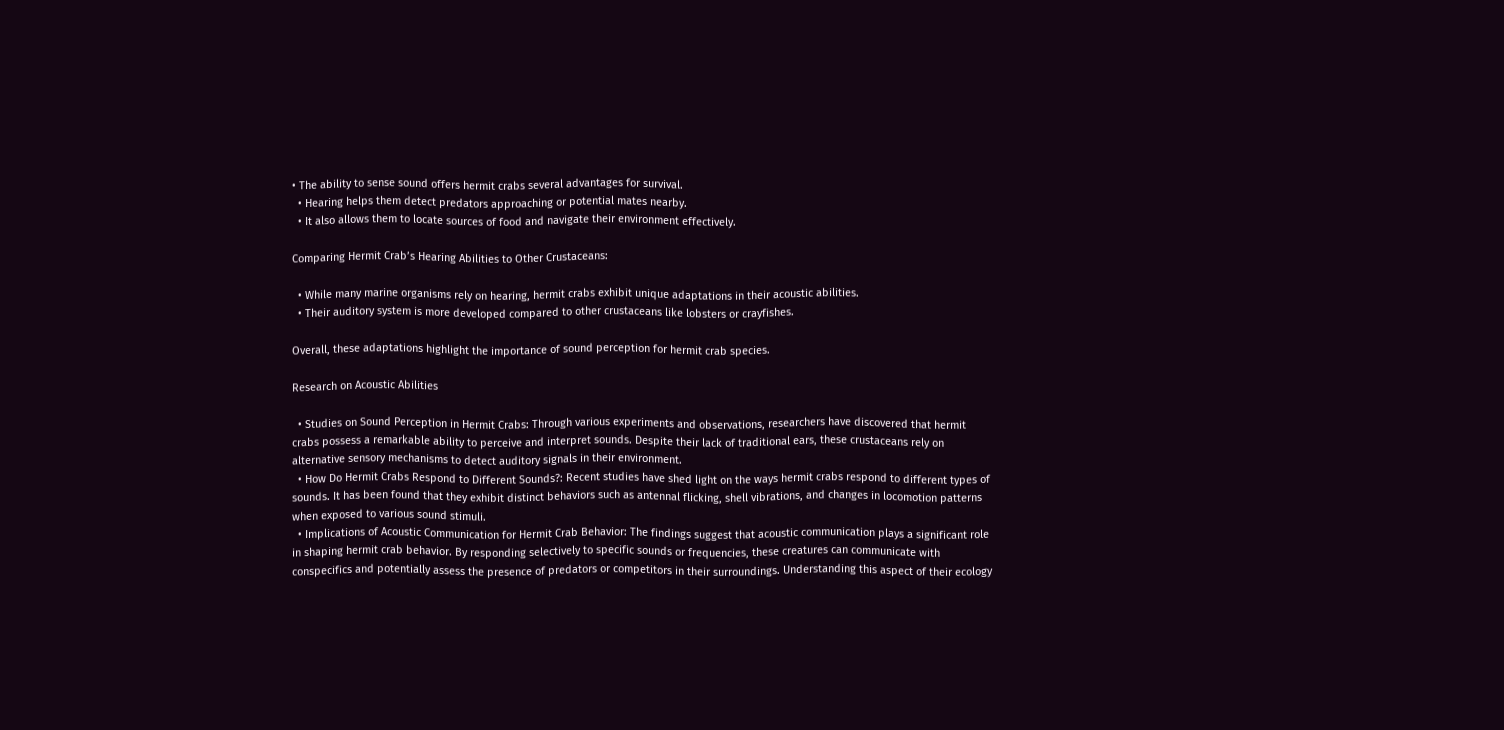• The ability to sense sound offers hermit crabs several advantages for survival.
  • Hearing helps them detect predators approaching or potential mates nearby.
  • It also allows them to locate sources of food and navigate their environment effectively.

Comparing Hermit Crab’s Hearing Abilities to Other Crustaceans:

  • While many marine organisms rely on hearing, hermit crabs exhibit unique adaptations in their acoustic abilities.
  • Their auditory system is more developed compared to other crustaceans like lobsters or crayfishes.

Overall, these adaptations highlight the importance of sound perception for hermit crab species.

Research on Acoustic Abilities

  • Studies on Sound Perception in Hermit Crabs: Through various experiments and observations, researchers have discovered that hermit crabs possess a remarkable ability to perceive and interpret sounds. Despite their lack of traditional ears, these crustaceans rely on alternative sensory mechanisms to detect auditory signals in their environment.
  • How Do Hermit Crabs Respond to Different Sounds?: Recent studies have shed light on the ways hermit crabs respond to different types of sounds. It has been found that they exhibit distinct behaviors such as antennal flicking, shell vibrations, and changes in locomotion patterns when exposed to various sound stimuli.
  • Implications of Acoustic Communication for Hermit Crab Behavior: The findings suggest that acoustic communication plays a significant role in shaping hermit crab behavior. By responding selectively to specific sounds or frequencies, these creatures can communicate with conspecifics and potentially assess the presence of predators or competitors in their surroundings. Understanding this aspect of their ecology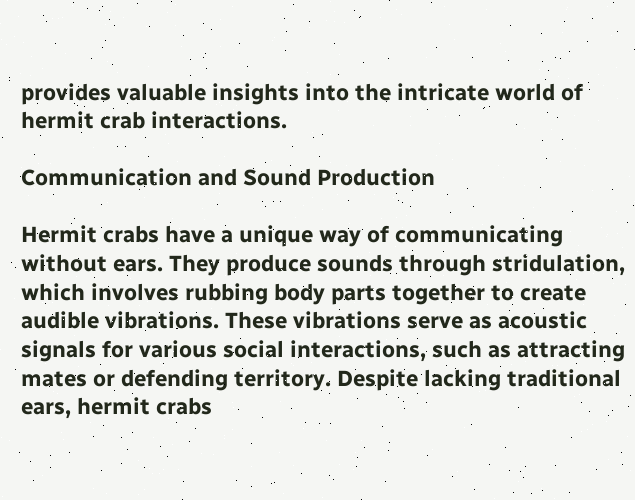provides valuable insights into the intricate world of hermit crab interactions.

Communication and Sound Production

Hermit crabs have a unique way of communicating without ears. They produce sounds through stridulation, which involves rubbing body parts together to create audible vibrations. These vibrations serve as acoustic signals for various social interactions, such as attracting mates or defending territory. Despite lacking traditional ears, hermit crabs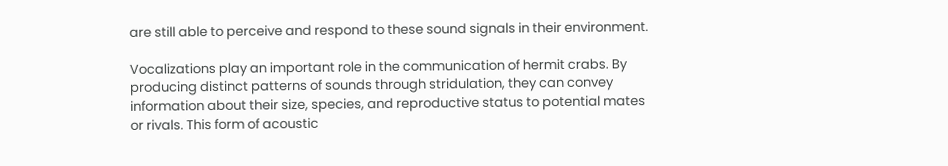are still able to perceive and respond to these sound signals in their environment.

Vocalizations play an important role in the communication of hermit crabs. By producing distinct patterns of sounds through stridulation, they can convey information about their size, species, and reproductive status to potential mates or rivals. This form of acoustic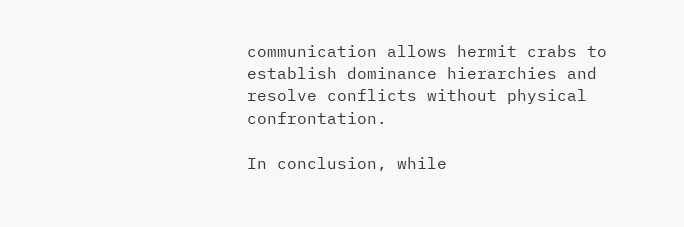communication allows hermit crabs to establish dominance hierarchies and resolve conflicts without physical confrontation.

In conclusion, while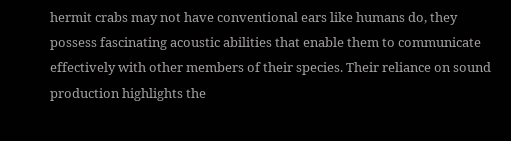hermit crabs may not have conventional ears like humans do, they possess fascinating acoustic abilities that enable them to communicate effectively with other members of their species. Their reliance on sound production highlights the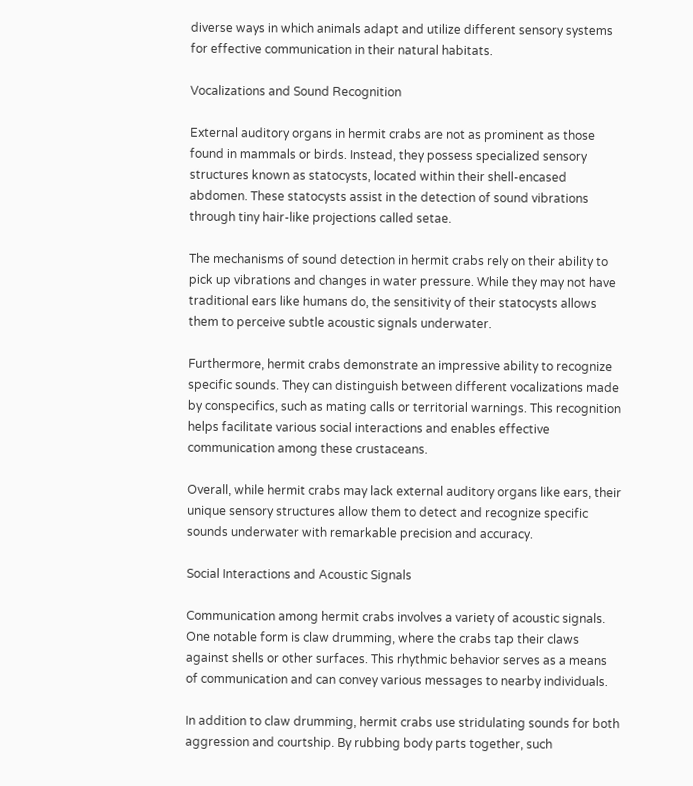diverse ways in which animals adapt and utilize different sensory systems for effective communication in their natural habitats.

Vocalizations and Sound Recognition

External auditory organs in hermit crabs are not as prominent as those found in mammals or birds. Instead, they possess specialized sensory structures known as statocysts, located within their shell-encased abdomen. These statocysts assist in the detection of sound vibrations through tiny hair-like projections called setae.

The mechanisms of sound detection in hermit crabs rely on their ability to pick up vibrations and changes in water pressure. While they may not have traditional ears like humans do, the sensitivity of their statocysts allows them to perceive subtle acoustic signals underwater.

Furthermore, hermit crabs demonstrate an impressive ability to recognize specific sounds. They can distinguish between different vocalizations made by conspecifics, such as mating calls or territorial warnings. This recognition helps facilitate various social interactions and enables effective communication among these crustaceans.

Overall, while hermit crabs may lack external auditory organs like ears, their unique sensory structures allow them to detect and recognize specific sounds underwater with remarkable precision and accuracy.

Social Interactions and Acoustic Signals

Communication among hermit crabs involves a variety of acoustic signals. One notable form is claw drumming, where the crabs tap their claws against shells or other surfaces. This rhythmic behavior serves as a means of communication and can convey various messages to nearby individuals.

In addition to claw drumming, hermit crabs use stridulating sounds for both aggression and courtship. By rubbing body parts together, such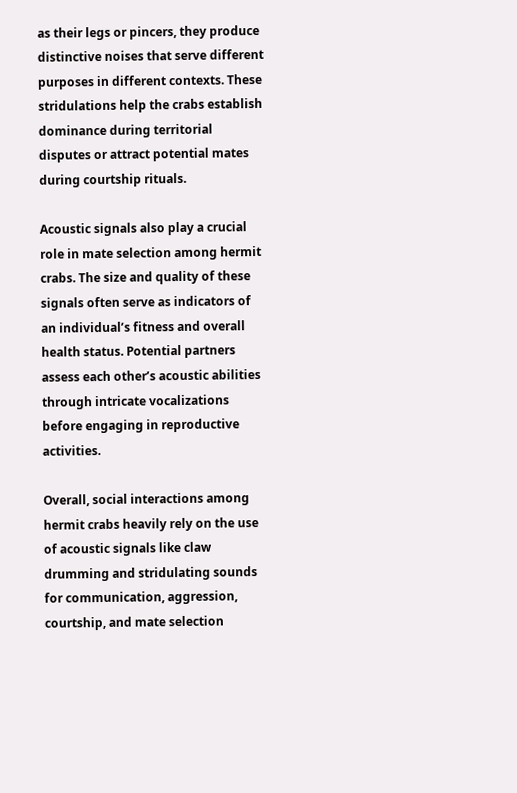as their legs or pincers, they produce distinctive noises that serve different purposes in different contexts. These stridulations help the crabs establish dominance during territorial disputes or attract potential mates during courtship rituals.

Acoustic signals also play a crucial role in mate selection among hermit crabs. The size and quality of these signals often serve as indicators of an individual’s fitness and overall health status. Potential partners assess each other’s acoustic abilities through intricate vocalizations before engaging in reproductive activities.

Overall, social interactions among hermit crabs heavily rely on the use of acoustic signals like claw drumming and stridulating sounds for communication, aggression, courtship, and mate selection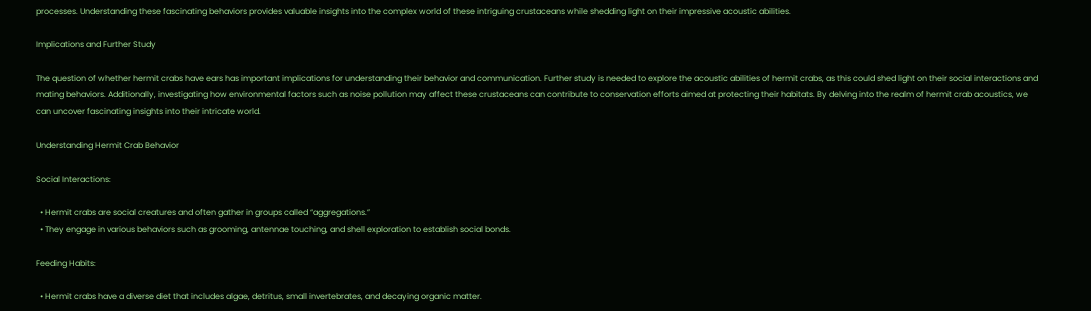processes. Understanding these fascinating behaviors provides valuable insights into the complex world of these intriguing crustaceans while shedding light on their impressive acoustic abilities.

Implications and Further Study

The question of whether hermit crabs have ears has important implications for understanding their behavior and communication. Further study is needed to explore the acoustic abilities of hermit crabs, as this could shed light on their social interactions and mating behaviors. Additionally, investigating how environmental factors such as noise pollution may affect these crustaceans can contribute to conservation efforts aimed at protecting their habitats. By delving into the realm of hermit crab acoustics, we can uncover fascinating insights into their intricate world.

Understanding Hermit Crab Behavior

Social Interactions:

  • Hermit crabs are social creatures and often gather in groups called “aggregations.”
  • They engage in various behaviors such as grooming, antennae touching, and shell exploration to establish social bonds.

Feeding Habits:

  • Hermit crabs have a diverse diet that includes algae, detritus, small invertebrates, and decaying organic matter.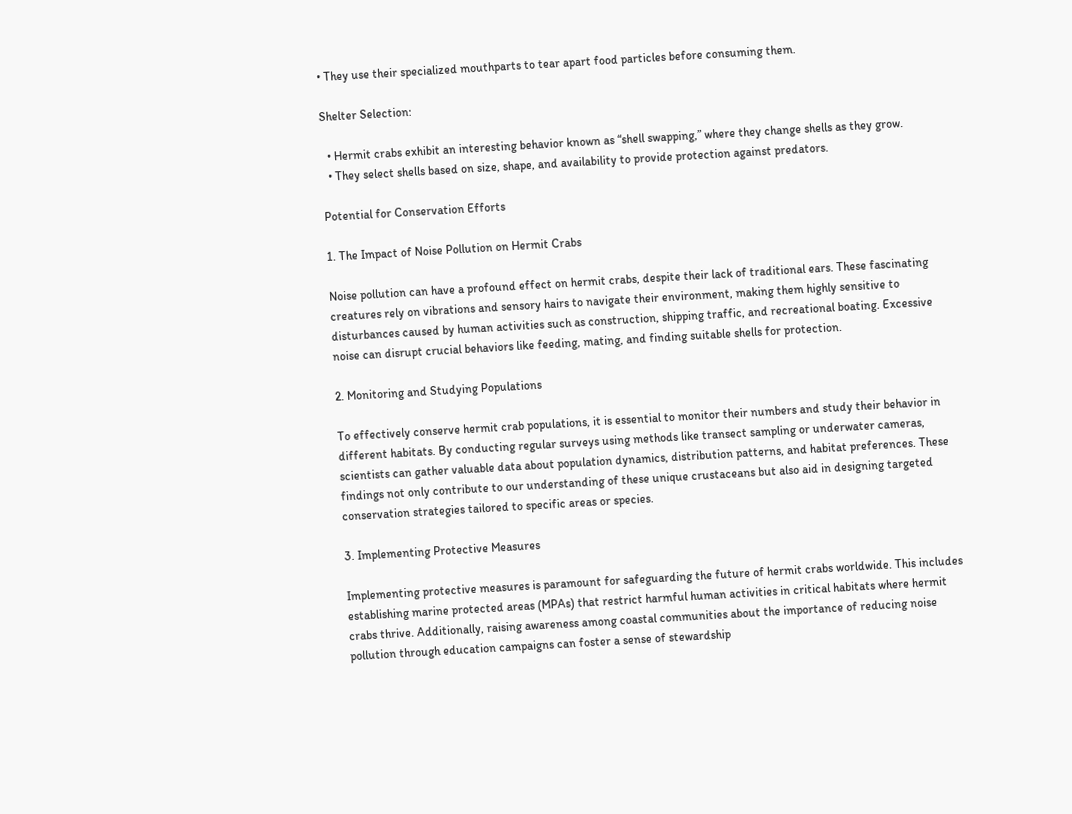• They use their specialized mouthparts to tear apart food particles before consuming them.

Shelter Selection:

  • Hermit crabs exhibit an interesting behavior known as “shell swapping,” where they change shells as they grow.
  • They select shells based on size, shape, and availability to provide protection against predators.

Potential for Conservation Efforts

1. The Impact of Noise Pollution on Hermit Crabs

Noise pollution can have a profound effect on hermit crabs, despite their lack of traditional ears. These fascinating creatures rely on vibrations and sensory hairs to navigate their environment, making them highly sensitive to disturbances caused by human activities such as construction, shipping traffic, and recreational boating. Excessive noise can disrupt crucial behaviors like feeding, mating, and finding suitable shells for protection.

2. Monitoring and Studying Populations

To effectively conserve hermit crab populations, it is essential to monitor their numbers and study their behavior in different habitats. By conducting regular surveys using methods like transect sampling or underwater cameras, scientists can gather valuable data about population dynamics, distribution patterns, and habitat preferences. These findings not only contribute to our understanding of these unique crustaceans but also aid in designing targeted conservation strategies tailored to specific areas or species.

3. Implementing Protective Measures

Implementing protective measures is paramount for safeguarding the future of hermit crabs worldwide. This includes establishing marine protected areas (MPAs) that restrict harmful human activities in critical habitats where hermit crabs thrive. Additionally, raising awareness among coastal communities about the importance of reducing noise pollution through education campaigns can foster a sense of stewardship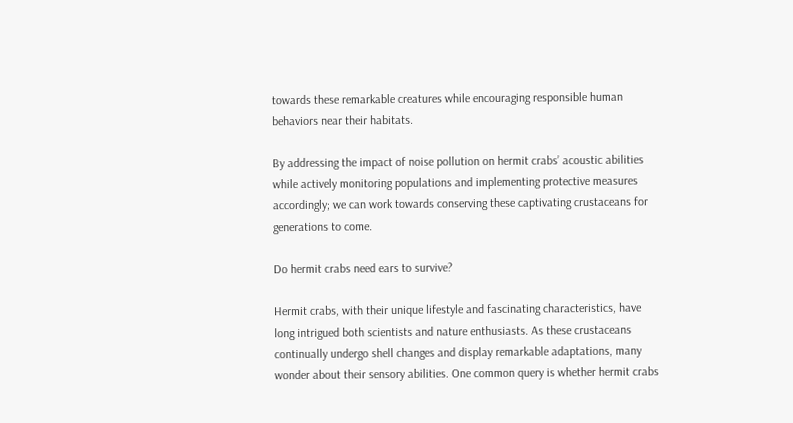towards these remarkable creatures while encouraging responsible human behaviors near their habitats.

By addressing the impact of noise pollution on hermit crabs’ acoustic abilities while actively monitoring populations and implementing protective measures accordingly; we can work towards conserving these captivating crustaceans for generations to come.

Do hermit crabs need ears to survive?

Hermit crabs, with their unique lifestyle and fascinating characteristics, have long intrigued both scientists and nature enthusiasts. As these crustaceans continually undergo shell changes and display remarkable adaptations, many wonder about their sensory abilities. One common query is whether hermit crabs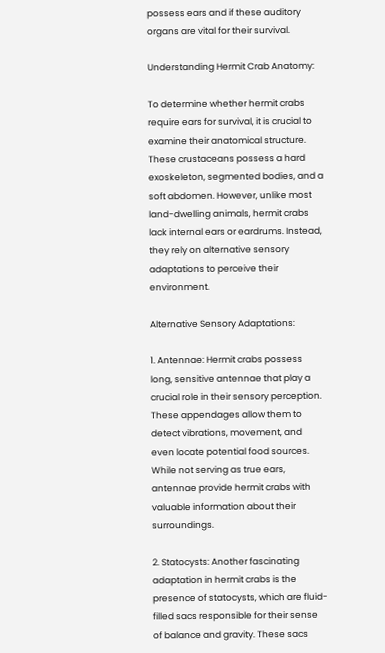possess ears and if these auditory organs are vital for their survival.

Understanding Hermit Crab Anatomy:

To determine whether hermit crabs require ears for survival, it is crucial to examine their anatomical structure. These crustaceans possess a hard exoskeleton, segmented bodies, and a soft abdomen. However, unlike most land-dwelling animals, hermit crabs lack internal ears or eardrums. Instead, they rely on alternative sensory adaptations to perceive their environment.

Alternative Sensory Adaptations:

1. Antennae: Hermit crabs possess long, sensitive antennae that play a crucial role in their sensory perception. These appendages allow them to detect vibrations, movement, and even locate potential food sources. While not serving as true ears, antennae provide hermit crabs with valuable information about their surroundings.

2. Statocysts: Another fascinating adaptation in hermit crabs is the presence of statocysts, which are fluid-filled sacs responsible for their sense of balance and gravity. These sacs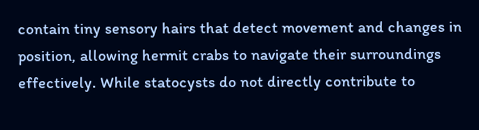contain tiny sensory hairs that detect movement and changes in position, allowing hermit crabs to navigate their surroundings effectively. While statocysts do not directly contribute to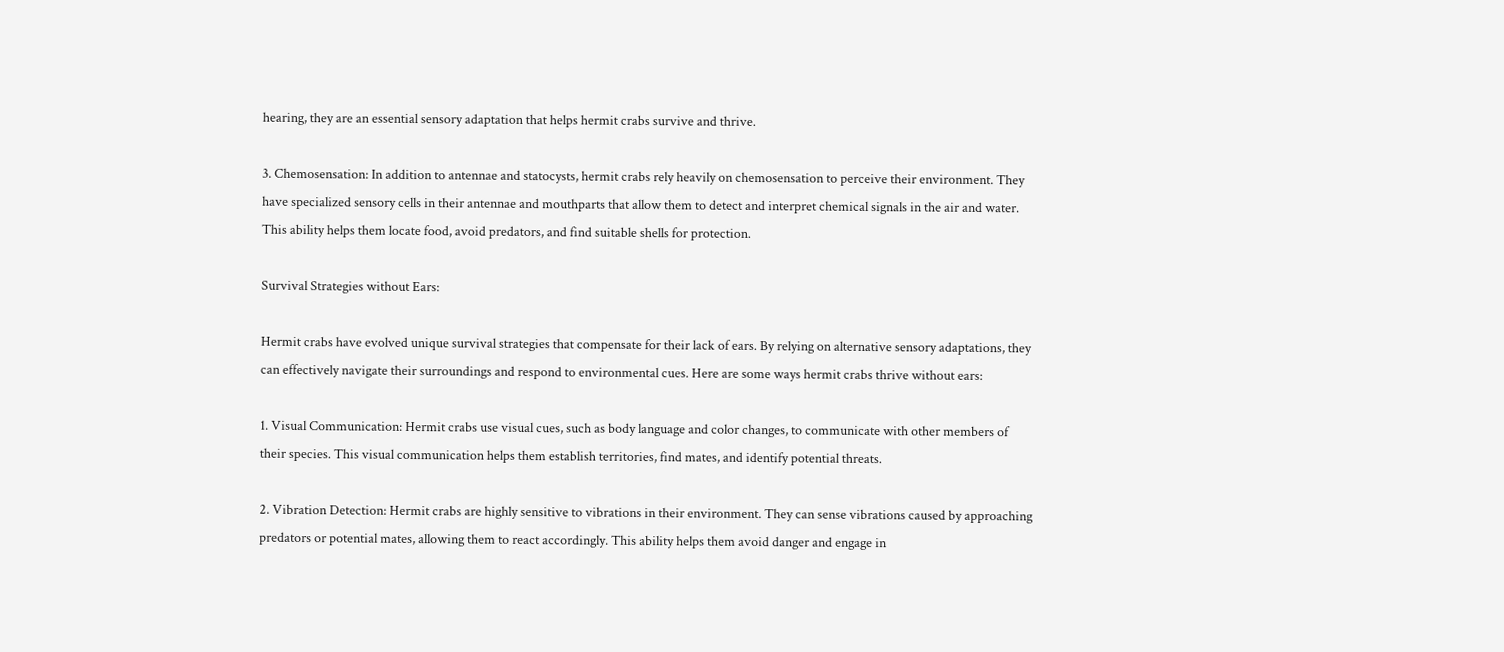hearing, they are an essential sensory adaptation that helps hermit crabs survive and thrive.

3. Chemosensation: In addition to antennae and statocysts, hermit crabs rely heavily on chemosensation to perceive their environment. They have specialized sensory cells in their antennae and mouthparts that allow them to detect and interpret chemical signals in the air and water. This ability helps them locate food, avoid predators, and find suitable shells for protection.

Survival Strategies without Ears:

Hermit crabs have evolved unique survival strategies that compensate for their lack of ears. By relying on alternative sensory adaptations, they can effectively navigate their surroundings and respond to environmental cues. Here are some ways hermit crabs thrive without ears:

1. Visual Communication: Hermit crabs use visual cues, such as body language and color changes, to communicate with other members of their species. This visual communication helps them establish territories, find mates, and identify potential threats.

2. Vibration Detection: Hermit crabs are highly sensitive to vibrations in their environment. They can sense vibrations caused by approaching predators or potential mates, allowing them to react accordingly. This ability helps them avoid danger and engage in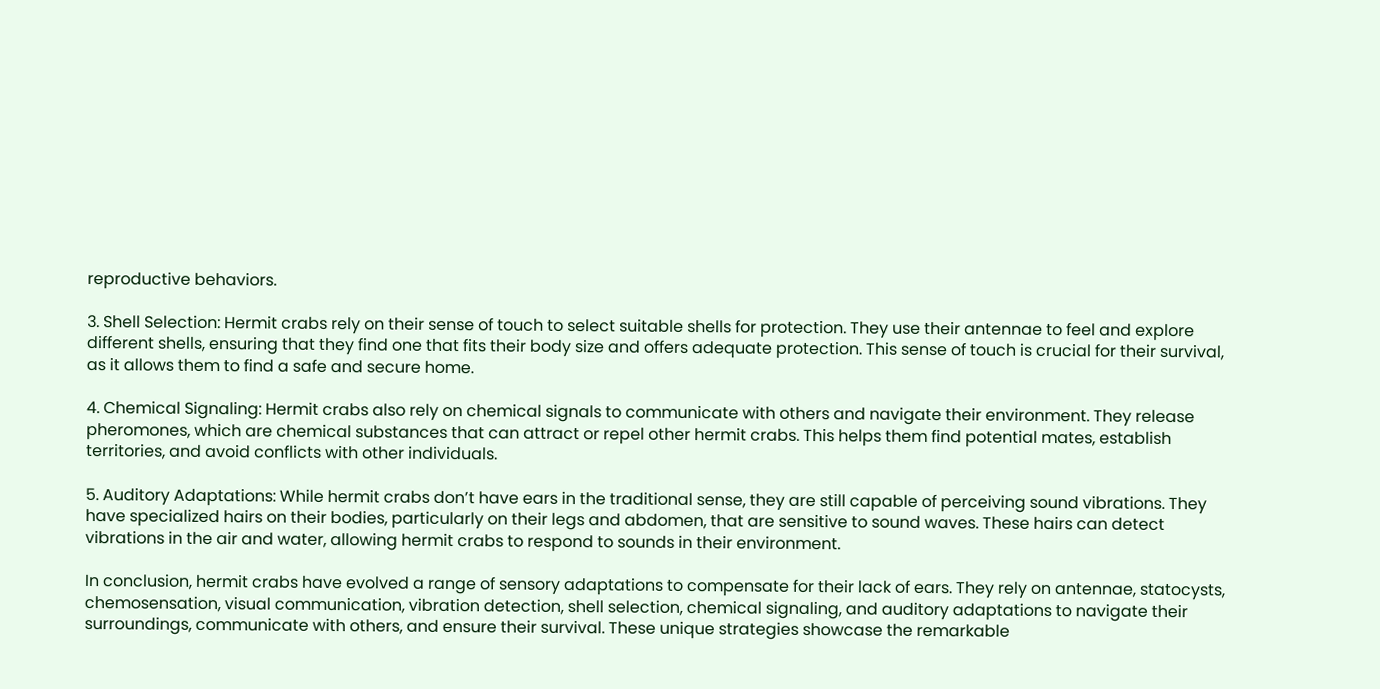reproductive behaviors.

3. Shell Selection: Hermit crabs rely on their sense of touch to select suitable shells for protection. They use their antennae to feel and explore different shells, ensuring that they find one that fits their body size and offers adequate protection. This sense of touch is crucial for their survival, as it allows them to find a safe and secure home.

4. Chemical Signaling: Hermit crabs also rely on chemical signals to communicate with others and navigate their environment. They release pheromones, which are chemical substances that can attract or repel other hermit crabs. This helps them find potential mates, establish territories, and avoid conflicts with other individuals.

5. Auditory Adaptations: While hermit crabs don’t have ears in the traditional sense, they are still capable of perceiving sound vibrations. They have specialized hairs on their bodies, particularly on their legs and abdomen, that are sensitive to sound waves. These hairs can detect vibrations in the air and water, allowing hermit crabs to respond to sounds in their environment.

In conclusion, hermit crabs have evolved a range of sensory adaptations to compensate for their lack of ears. They rely on antennae, statocysts, chemosensation, visual communication, vibration detection, shell selection, chemical signaling, and auditory adaptations to navigate their surroundings, communicate with others, and ensure their survival. These unique strategies showcase the remarkable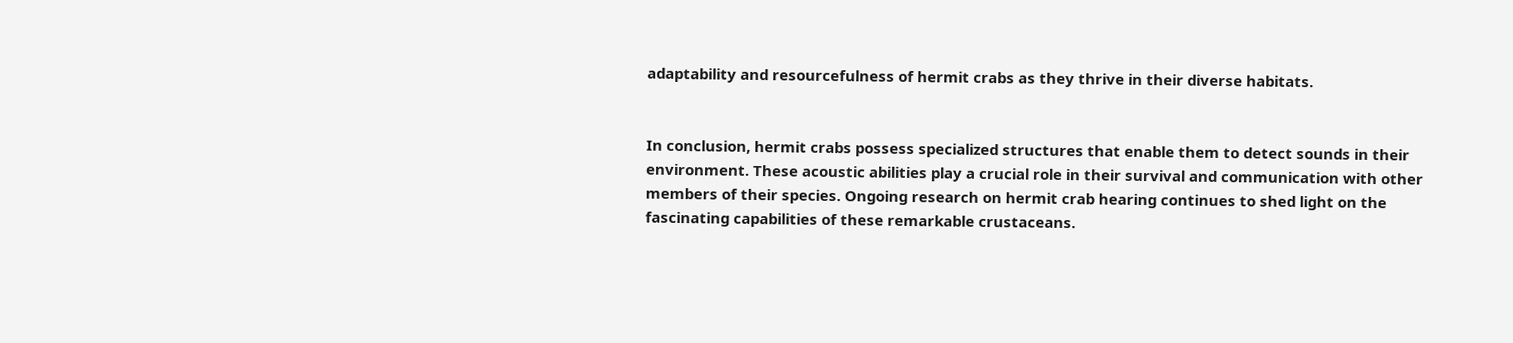adaptability and resourcefulness of hermit crabs as they thrive in their diverse habitats.


In conclusion, hermit crabs possess specialized structures that enable them to detect sounds in their environment. These acoustic abilities play a crucial role in their survival and communication with other members of their species. Ongoing research on hermit crab hearing continues to shed light on the fascinating capabilities of these remarkable crustaceans.